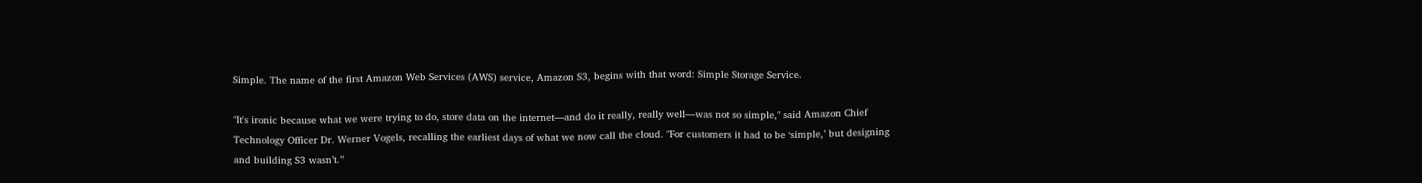Simple. The name of the first Amazon Web Services (AWS) service, Amazon S3, begins with that word: Simple Storage Service.

"It's ironic because what we were trying to do, store data on the internet—and do it really, really well—was not so simple," said Amazon Chief Technology Officer Dr. Werner Vogels, recalling the earliest days of what we now call the cloud. "For customers it had to be ‘simple,’ but designing and building S3 wasn’t.”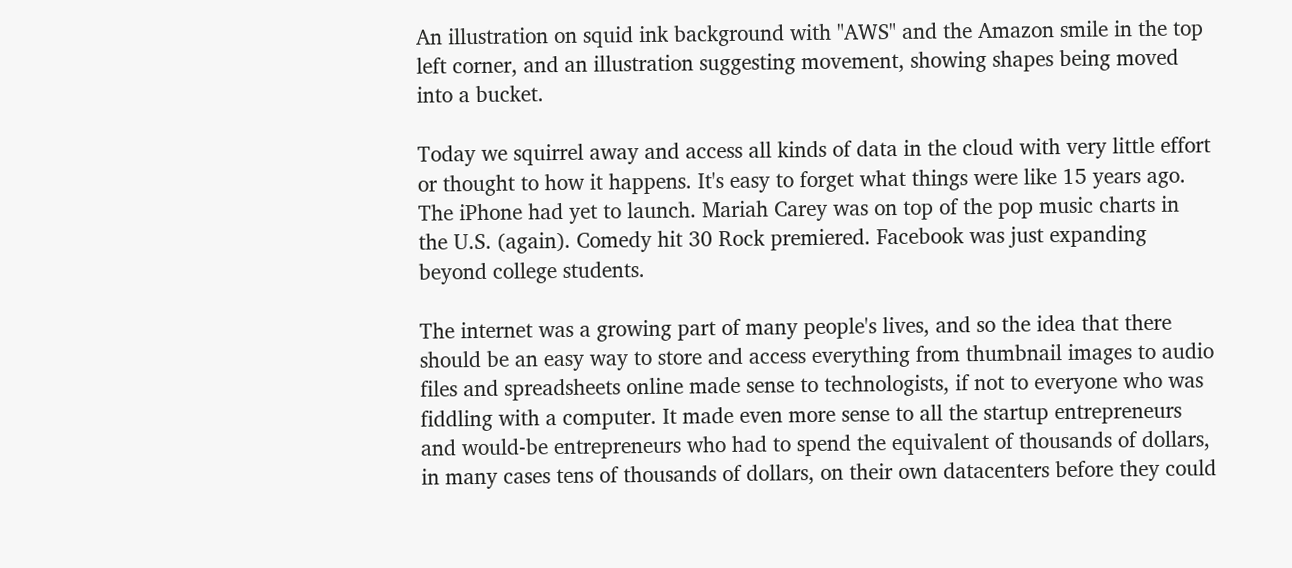An illustration on squid ink background with "AWS" and the Amazon smile in the top left corner, and an illustration suggesting movement, showing shapes being moved into a bucket.

Today we squirrel away and access all kinds of data in the cloud with very little effort or thought to how it happens. It's easy to forget what things were like 15 years ago. The iPhone had yet to launch. Mariah Carey was on top of the pop music charts in the U.S. (again). Comedy hit 30 Rock premiered. Facebook was just expanding beyond college students.

The internet was a growing part of many people's lives, and so the idea that there should be an easy way to store and access everything from thumbnail images to audio files and spreadsheets online made sense to technologists, if not to everyone who was fiddling with a computer. It made even more sense to all the startup entrepreneurs and would-be entrepreneurs who had to spend the equivalent of thousands of dollars, in many cases tens of thousands of dollars, on their own datacenters before they could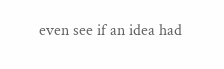even see if an idea had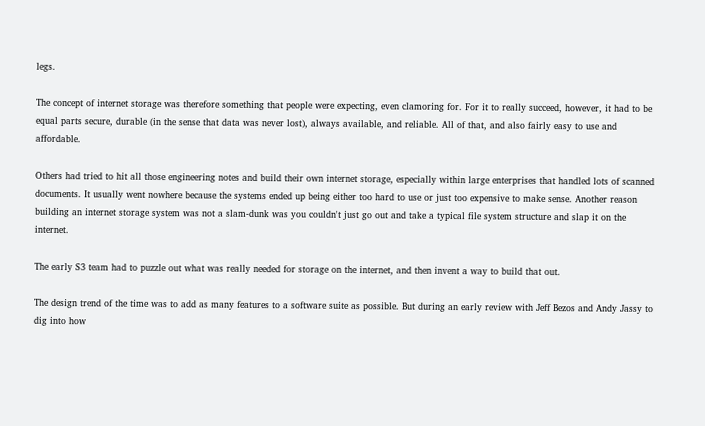legs.

The concept of internet storage was therefore something that people were expecting, even clamoring for. For it to really succeed, however, it had to be equal parts secure, durable (in the sense that data was never lost), always available, and reliable. All of that, and also fairly easy to use and affordable.

Others had tried to hit all those engineering notes and build their own internet storage, especially within large enterprises that handled lots of scanned documents. It usually went nowhere because the systems ended up being either too hard to use or just too expensive to make sense. Another reason building an internet storage system was not a slam-dunk was you couldn't just go out and take a typical file system structure and slap it on the internet.

The early S3 team had to puzzle out what was really needed for storage on the internet, and then invent a way to build that out.

The design trend of the time was to add as many features to a software suite as possible. But during an early review with Jeff Bezos and Andy Jassy to dig into how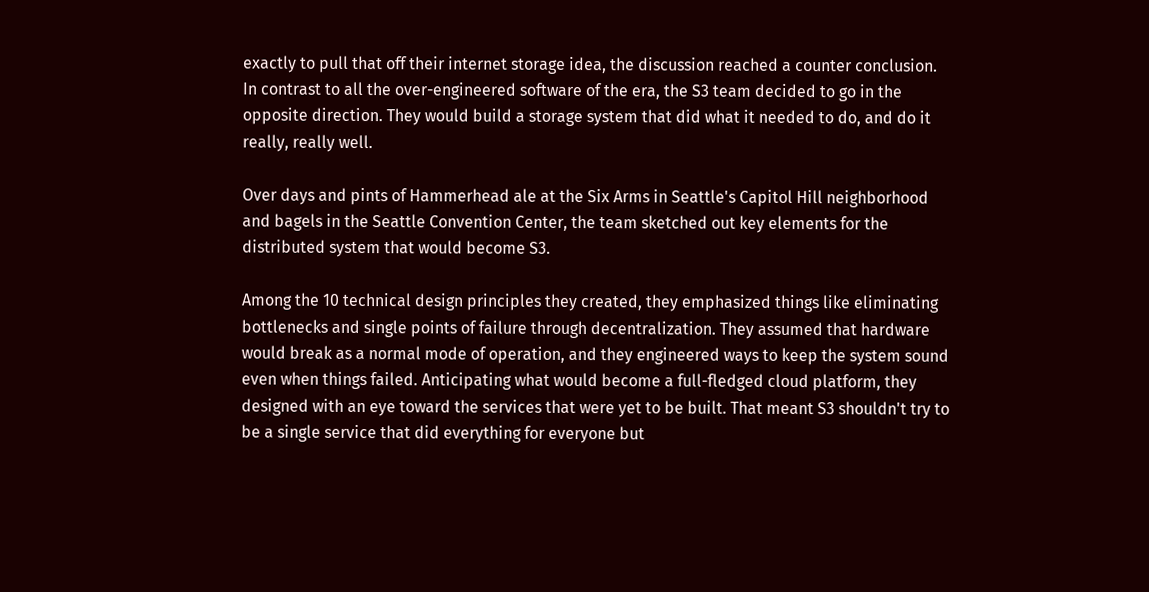exactly to pull that off their internet storage idea, the discussion reached a counter conclusion. In contrast to all the over-engineered software of the era, the S3 team decided to go in the opposite direction. They would build a storage system that did what it needed to do, and do it really, really well.

Over days and pints of Hammerhead ale at the Six Arms in Seattle's Capitol Hill neighborhood and bagels in the Seattle Convention Center, the team sketched out key elements for the distributed system that would become S3.

Among the 10 technical design principles they created, they emphasized things like eliminating bottlenecks and single points of failure through decentralization. They assumed that hardware would break as a normal mode of operation, and they engineered ways to keep the system sound even when things failed. Anticipating what would become a full-fledged cloud platform, they designed with an eye toward the services that were yet to be built. That meant S3 shouldn't try to be a single service that did everything for everyone but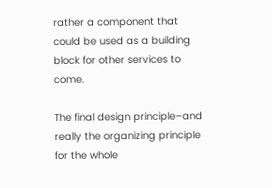rather a component that could be used as a building block for other services to come.

The final design principle–and really the organizing principle for the whole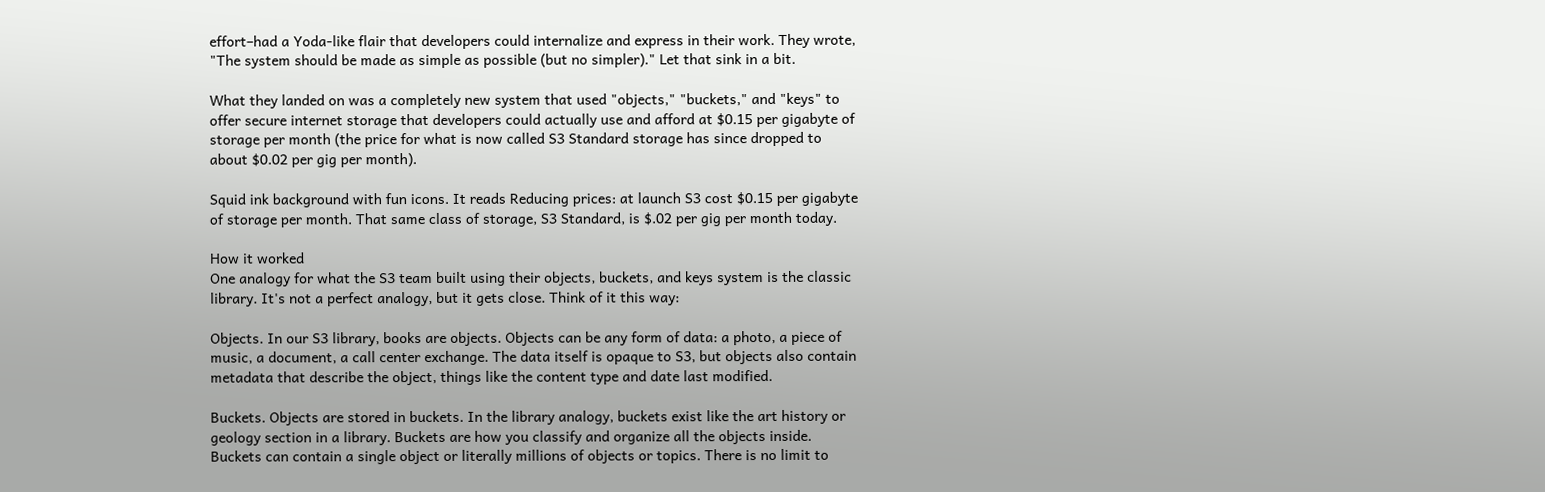effort–had a Yoda-like flair that developers could internalize and express in their work. They wrote, "The system should be made as simple as possible (but no simpler)." Let that sink in a bit.

What they landed on was a completely new system that used "objects," "buckets," and "keys" to offer secure internet storage that developers could actually use and afford at $0.15 per gigabyte of storage per month (the price for what is now called S3 Standard storage has since dropped to about $0.02 per gig per month).

Squid ink background with fun icons. It reads Reducing prices: at launch S3 cost $0.15 per gigabyte of storage per month. That same class of storage, S3 Standard, is $.02 per gig per month today.

How it worked
One analogy for what the S3 team built using their objects, buckets, and keys system is the classic library. It's not a perfect analogy, but it gets close. Think of it this way:

Objects. In our S3 library, books are objects. Objects can be any form of data: a photo, a piece of music, a document, a call center exchange. The data itself is opaque to S3, but objects also contain metadata that describe the object, things like the content type and date last modified.

Buckets. Objects are stored in buckets. In the library analogy, buckets exist like the art history or geology section in a library. Buckets are how you classify and organize all the objects inside. Buckets can contain a single object or literally millions of objects or topics. There is no limit to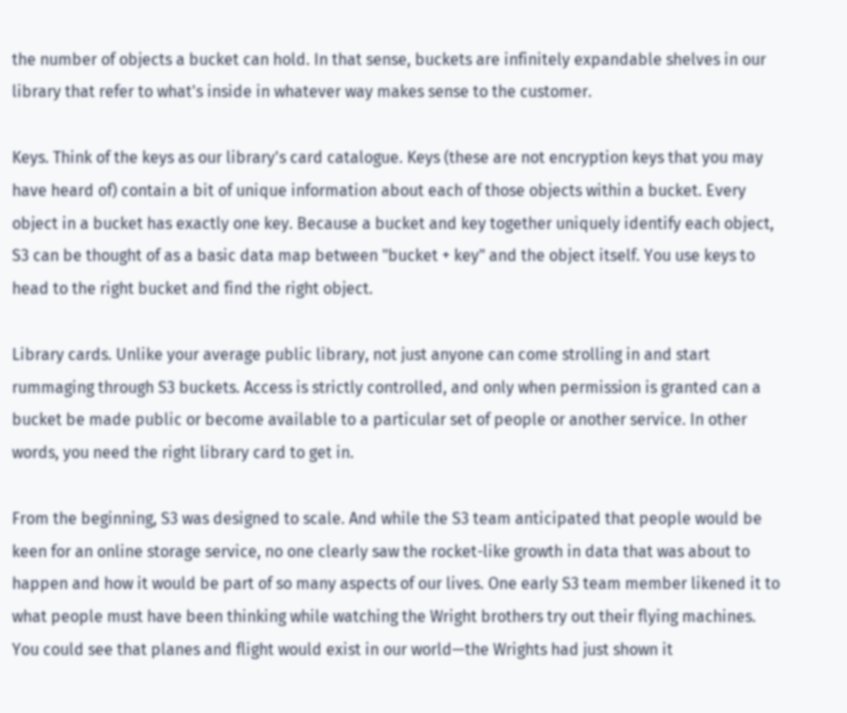the number of objects a bucket can hold. In that sense, buckets are infinitely expandable shelves in our library that refer to what's inside in whatever way makes sense to the customer.

Keys. Think of the keys as our library's card catalogue. Keys (these are not encryption keys that you may have heard of) contain a bit of unique information about each of those objects within a bucket. Every object in a bucket has exactly one key. Because a bucket and key together uniquely identify each object, S3 can be thought of as a basic data map between "bucket + key" and the object itself. You use keys to head to the right bucket and find the right object.

Library cards. Unlike your average public library, not just anyone can come strolling in and start rummaging through S3 buckets. Access is strictly controlled, and only when permission is granted can a bucket be made public or become available to a particular set of people or another service. In other words, you need the right library card to get in.

From the beginning, S3 was designed to scale. And while the S3 team anticipated that people would be keen for an online storage service, no one clearly saw the rocket-like growth in data that was about to happen and how it would be part of so many aspects of our lives. One early S3 team member likened it to what people must have been thinking while watching the Wright brothers try out their flying machines. You could see that planes and flight would exist in our world—the Wrights had just shown it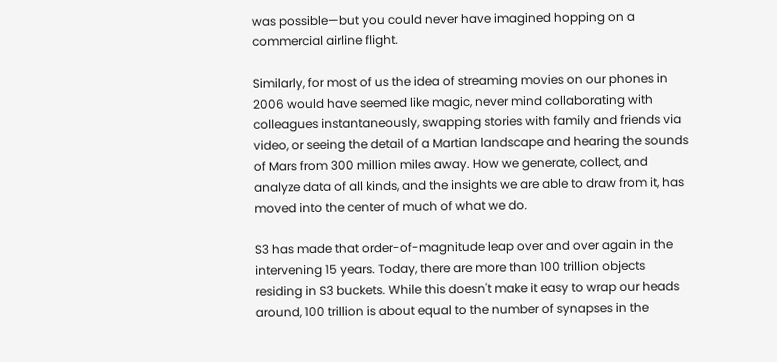was possible—but you could never have imagined hopping on a commercial airline flight.

Similarly, for most of us the idea of streaming movies on our phones in 2006 would have seemed like magic, never mind collaborating with colleagues instantaneously, swapping stories with family and friends via video, or seeing the detail of a Martian landscape and hearing the sounds of Mars from 300 million miles away. How we generate, collect, and analyze data of all kinds, and the insights we are able to draw from it, has moved into the center of much of what we do.

S3 has made that order-of-magnitude leap over and over again in the intervening 15 years. Today, there are more than 100 trillion objects residing in S3 buckets. While this doesn't make it easy to wrap our heads around, 100 trillion is about equal to the number of synapses in the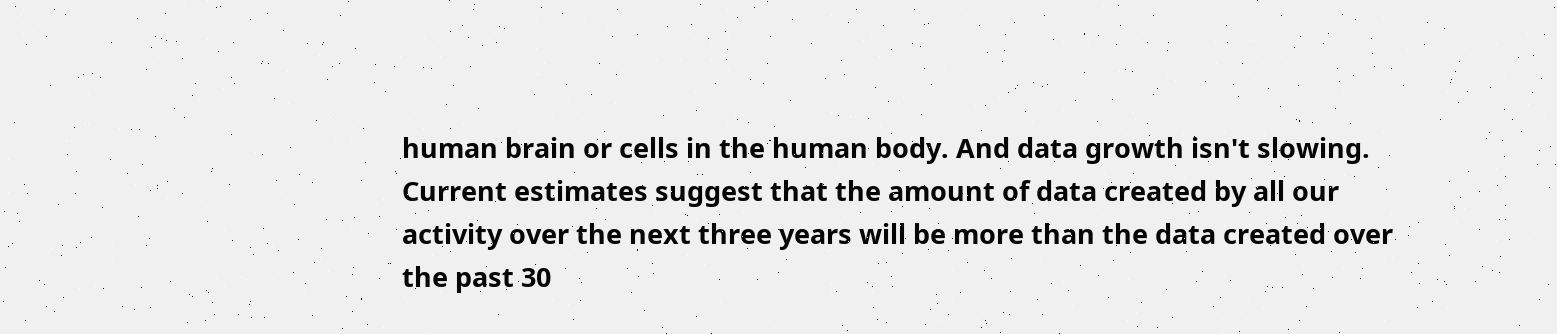human brain or cells in the human body. And data growth isn't slowing. Current estimates suggest that the amount of data created by all our activity over the next three years will be more than the data created over the past 30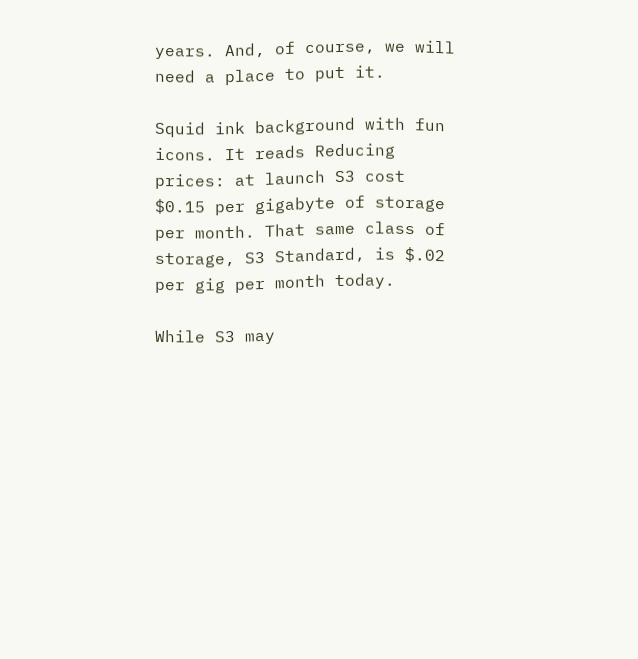years. And, of course, we will need a place to put it.

Squid ink background with fun icons. It reads Reducing prices: at launch S3 cost $0.15 per gigabyte of storage per month. That same class of storage, S3 Standard, is $.02 per gig per month today.

While S3 may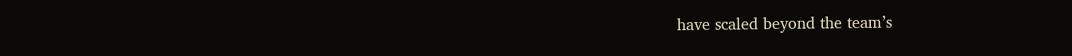have scaled beyond the team’s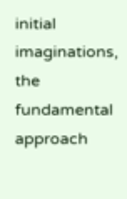initial imaginations, the fundamental approach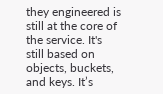they engineered is still at the core of the service. It's still based on objects, buckets, and keys. It’s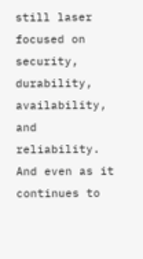still laser focused on security, durability, availability, and reliability. And even as it continues to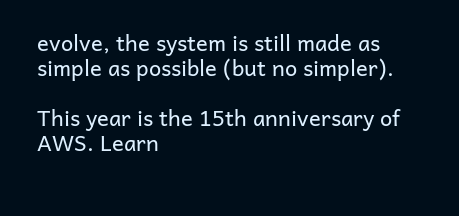evolve, the system is still made as simple as possible (but no simpler).

This year is the 15th anniversary of AWS. Learn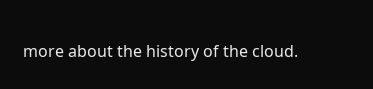more about the history of the cloud.